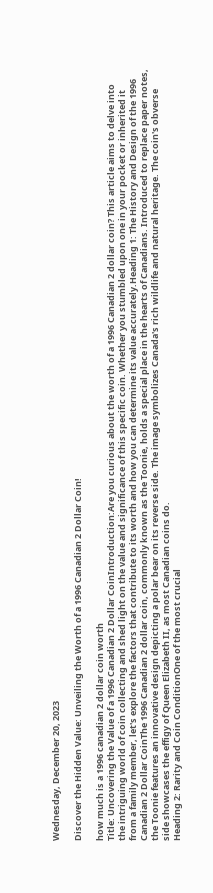Wednesday, December 20, 2023

Discover the Hidden Value: Unveiling the Worth of a 1996 Canadian 2 Dollar Coin!

how much is a 1996 canadian 2 dollar coin worth
Title: Uncovering the Value of a 1996 Canadian 2 Dollar CoinIntroduction:Are you curious about the worth of a 1996 Canadian 2 dollar coin? This article aims to delve into the intriguing world of coin collecting and shed light on the value and significance of this specific coin. Whether you stumbled upon one in your pocket or inherited it from a family member, let's explore the factors that contribute to its worth and how you can determine its value accurately.Heading 1: The History and Design of the 1996 Canadian 2 Dollar CoinThe 1996 Canadian 2 dollar coin, commonly known as the Toonie, holds a special place in the hearts of Canadians. Introduced to replace paper notes, the Toonie features an innovative design depicting a polar bear on its reverse side. The image symbolizes Canada's rich wildlife and natural heritage. The coin's obverse side showcases the effigy of Queen Elizabeth II, as most Canadian coins do.
Heading 2: Rarity and Coin ConditionOne of the most crucial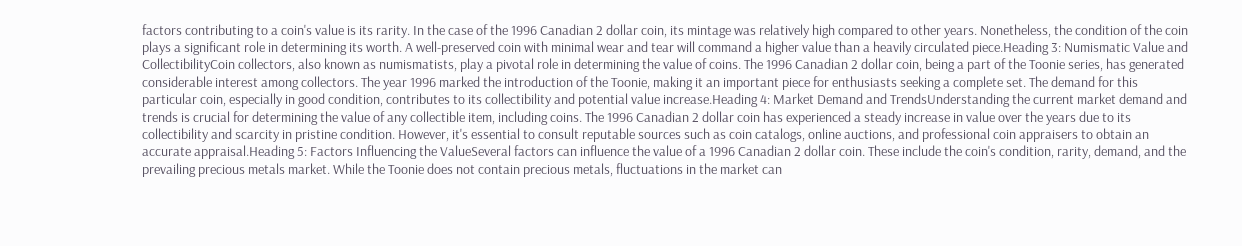factors contributing to a coin's value is its rarity. In the case of the 1996 Canadian 2 dollar coin, its mintage was relatively high compared to other years. Nonetheless, the condition of the coin plays a significant role in determining its worth. A well-preserved coin with minimal wear and tear will command a higher value than a heavily circulated piece.Heading 3: Numismatic Value and CollectibilityCoin collectors, also known as numismatists, play a pivotal role in determining the value of coins. The 1996 Canadian 2 dollar coin, being a part of the Toonie series, has generated considerable interest among collectors. The year 1996 marked the introduction of the Toonie, making it an important piece for enthusiasts seeking a complete set. The demand for this particular coin, especially in good condition, contributes to its collectibility and potential value increase.Heading 4: Market Demand and TrendsUnderstanding the current market demand and trends is crucial for determining the value of any collectible item, including coins. The 1996 Canadian 2 dollar coin has experienced a steady increase in value over the years due to its collectibility and scarcity in pristine condition. However, it's essential to consult reputable sources such as coin catalogs, online auctions, and professional coin appraisers to obtain an accurate appraisal.Heading 5: Factors Influencing the ValueSeveral factors can influence the value of a 1996 Canadian 2 dollar coin. These include the coin's condition, rarity, demand, and the prevailing precious metals market. While the Toonie does not contain precious metals, fluctuations in the market can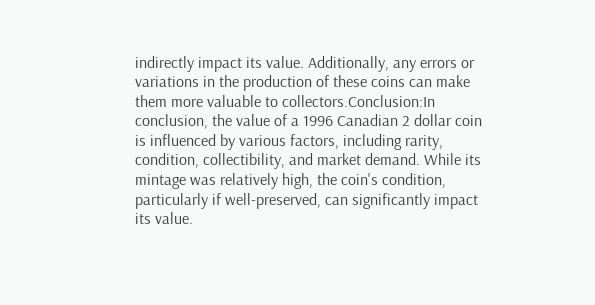indirectly impact its value. Additionally, any errors or variations in the production of these coins can make them more valuable to collectors.Conclusion:In conclusion, the value of a 1996 Canadian 2 dollar coin is influenced by various factors, including rarity, condition, collectibility, and market demand. While its mintage was relatively high, the coin's condition, particularly if well-preserved, can significantly impact its value.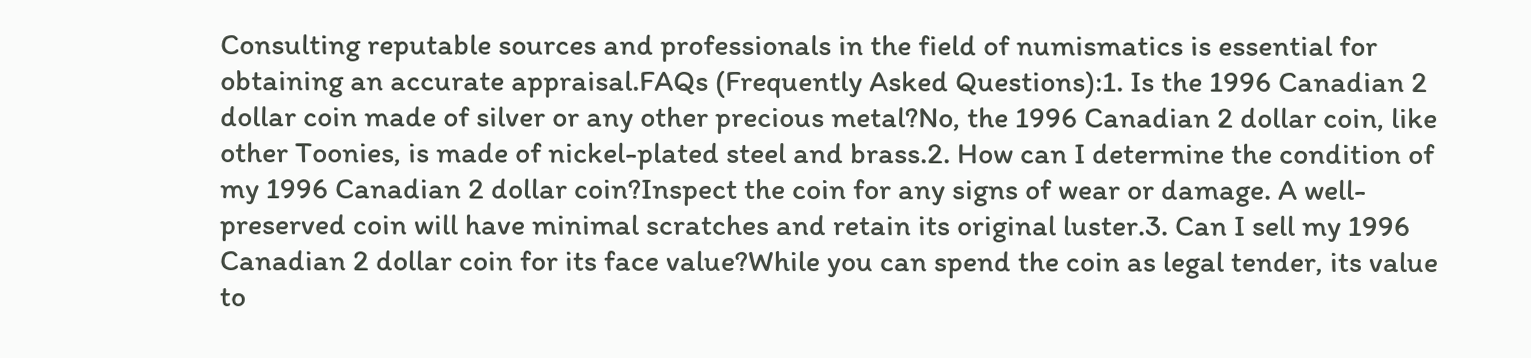Consulting reputable sources and professionals in the field of numismatics is essential for obtaining an accurate appraisal.FAQs (Frequently Asked Questions):1. Is the 1996 Canadian 2 dollar coin made of silver or any other precious metal?No, the 1996 Canadian 2 dollar coin, like other Toonies, is made of nickel-plated steel and brass.2. How can I determine the condition of my 1996 Canadian 2 dollar coin?Inspect the coin for any signs of wear or damage. A well-preserved coin will have minimal scratches and retain its original luster.3. Can I sell my 1996 Canadian 2 dollar coin for its face value?While you can spend the coin as legal tender, its value to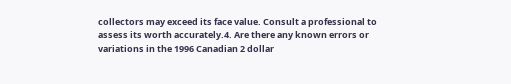collectors may exceed its face value. Consult a professional to assess its worth accurately.4. Are there any known errors or variations in the 1996 Canadian 2 dollar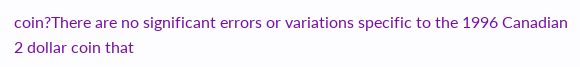coin?There are no significant errors or variations specific to the 1996 Canadian 2 dollar coin that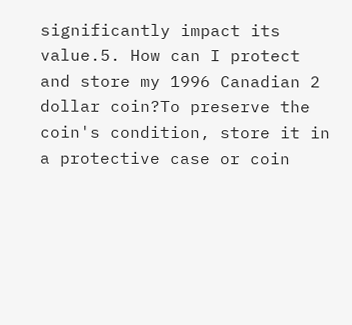significantly impact its value.5. How can I protect and store my 1996 Canadian 2 dollar coin?To preserve the coin's condition, store it in a protective case or coin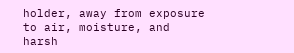holder, away from exposure to air, moisture, and harsh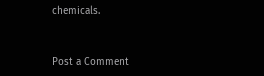chemicals.


Post a Comment